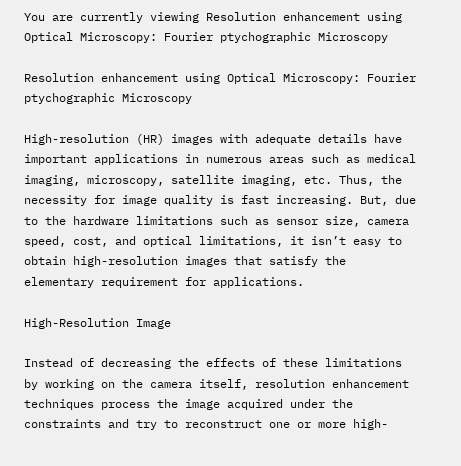You are currently viewing Resolution enhancement using Optical Microscopy: Fourier ptychographic Microscopy

Resolution enhancement using Optical Microscopy: Fourier ptychographic Microscopy

High-resolution (HR) images with adequate details have important applications in numerous areas such as medical imaging, microscopy, satellite imaging, etc. Thus, the necessity for image quality is fast increasing. But, due to the hardware limitations such as sensor size, camera speed, cost, and optical limitations, it isn’t easy to obtain high-resolution images that satisfy the elementary requirement for applications.

High-Resolution Image

Instead of decreasing the effects of these limitations by working on the camera itself, resolution enhancement techniques process the image acquired under the constraints and try to reconstruct one or more high-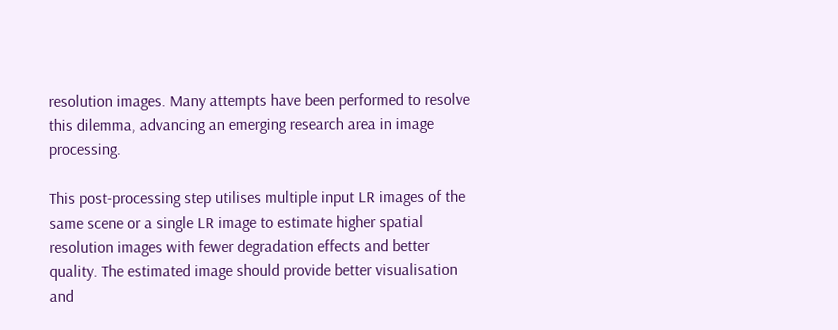resolution images. Many attempts have been performed to resolve this dilemma, advancing an emerging research area in image processing.

This post-processing step utilises multiple input LR images of the same scene or a single LR image to estimate higher spatial resolution images with fewer degradation effects and better quality. The estimated image should provide better visualisation and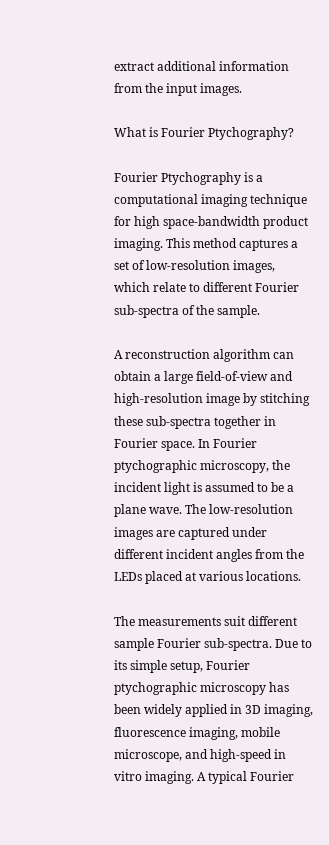extract additional information from the input images.

What is Fourier Ptychography?

Fourier Ptychography is a computational imaging technique for high space-bandwidth product imaging. This method captures a set of low-resolution images, which relate to different Fourier sub-spectra of the sample.

A reconstruction algorithm can obtain a large field-of-view and high-resolution image by stitching these sub-spectra together in Fourier space. In Fourier ptychographic microscopy, the incident light is assumed to be a plane wave. The low-resolution images are captured under different incident angles from the LEDs placed at various locations.

The measurements suit different sample Fourier sub-spectra. Due to its simple setup, Fourier ptychographic microscopy has been widely applied in 3D imaging, fluorescence imaging, mobile microscope, and high-speed in vitro imaging. A typical Fourier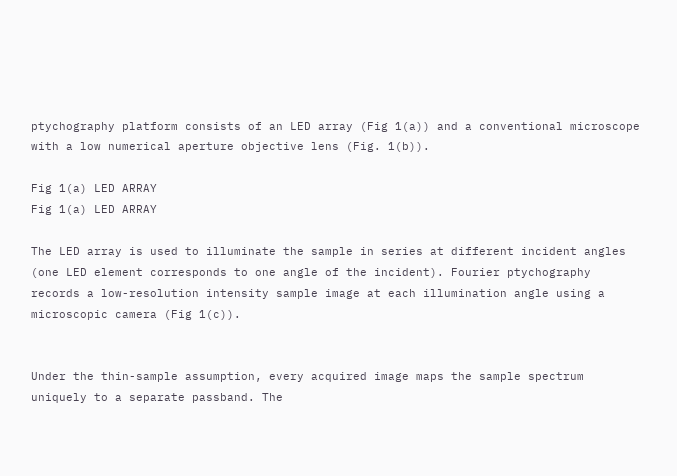ptychography platform consists of an LED array (Fig 1(a)) and a conventional microscope with a low numerical aperture objective lens (Fig. 1(b)).

Fig 1(a) LED ARRAY
Fig 1(a) LED ARRAY

The LED array is used to illuminate the sample in series at different incident angles (one LED element corresponds to one angle of the incident). Fourier ptychography records a low-resolution intensity sample image at each illumination angle using a microscopic camera (Fig 1(c)).


Under the thin-sample assumption, every acquired image maps the sample spectrum uniquely to a separate passband. The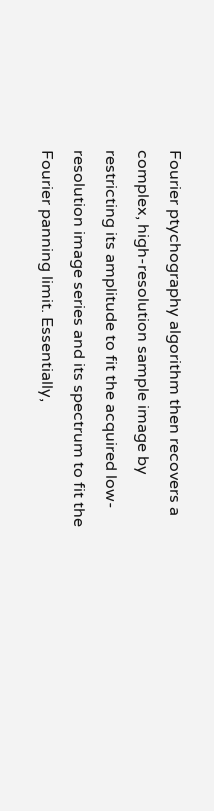Fourier ptychography algorithm then recovers a complex, high-resolution sample image by restricting its amplitude to fit the acquired low-resolution image series and its spectrum to fit the Fourier panning limit. Essentially,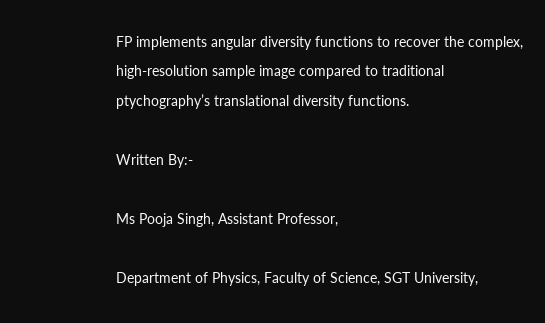FP implements angular diversity functions to recover the complex, high-resolution sample image compared to traditional ptychography’s translational diversity functions.

Written By:-

Ms Pooja Singh, Assistant Professor,

Department of Physics, Faculty of Science, SGT University,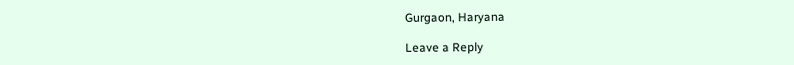Gurgaon, Haryana

Leave a Reply